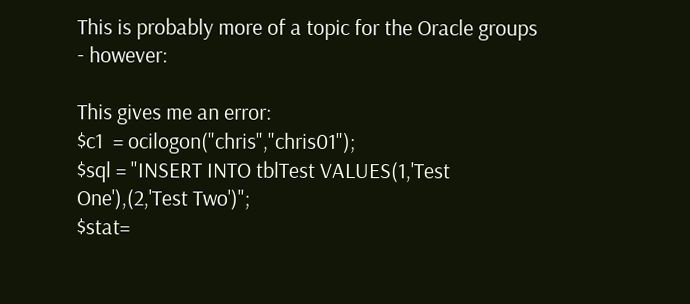This is probably more of a topic for the Oracle groups - however:

This gives me an error:
$c1  = ocilogon("chris","chris01");
$sql = "INSERT INTO tblTest VALUES(1,'Test One'),(2,'Test Two')";
$stat=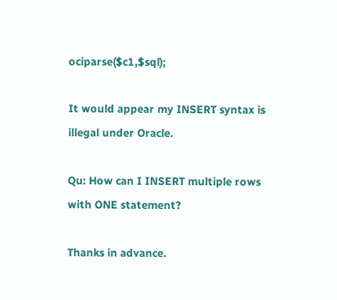ociparse($c1,$sql);

It would appear my INSERT syntax is illegal under Oracle.

Qu: How can I INSERT multiple rows with ONE statement?

Thanks in advance.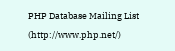PHP Database Mailing List (http://www.php.net/)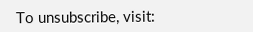To unsubscribe, visit: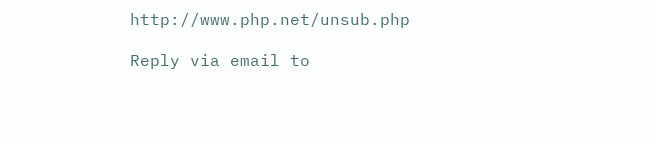http://www.php.net/unsub.php

Reply via email to